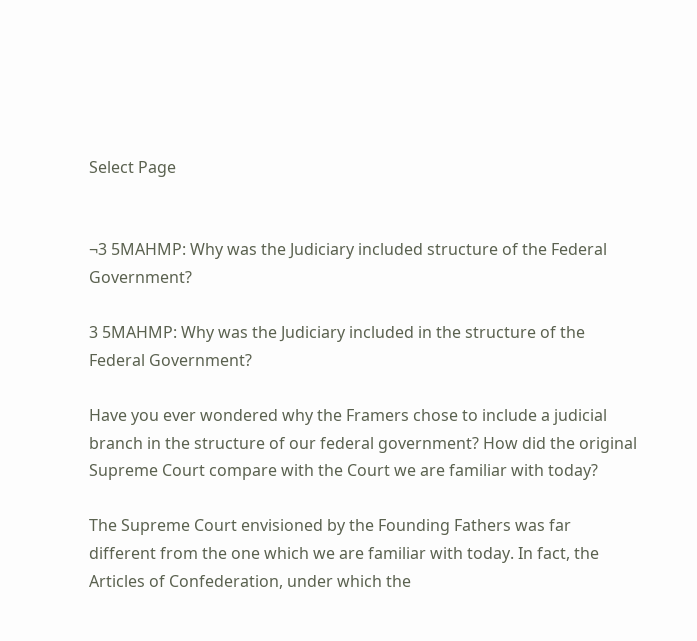Select Page


¬3 5MAHMP: Why was the Judiciary included structure of the Federal Government?

3 5MAHMP: Why was the Judiciary included in the structure of the Federal Government?

Have you ever wondered why the Framers chose to include a judicial branch in the structure of our federal government? How did the original Supreme Court compare with the Court we are familiar with today?

The Supreme Court envisioned by the Founding Fathers was far different from the one which we are familiar with today. In fact, the Articles of Confederation, under which the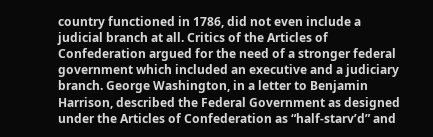country functioned in 1786, did not even include a judicial branch at all. Critics of the Articles of Confederation argued for the need of a stronger federal government which included an executive and a judiciary branch. George Washington, in a letter to Benjamin Harrison, described the Federal Government as designed under the Articles of Confederation as “half-starv’d” and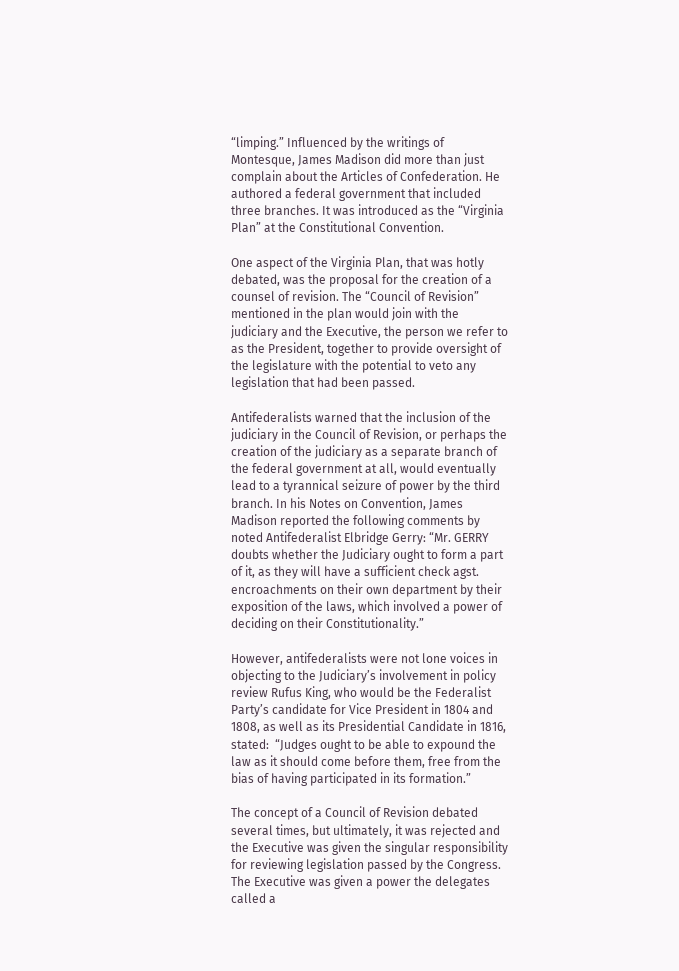“limping.” Influenced by the writings of Montesque, James Madison did more than just complain about the Articles of Confederation. He authored a federal government that included three branches. It was introduced as the “Virginia Plan” at the Constitutional Convention.

One aspect of the Virginia Plan, that was hotly debated, was the proposal for the creation of a counsel of revision. The “Council of Revision” mentioned in the plan would join with the judiciary and the Executive, the person we refer to as the President, together to provide oversight of the legislature with the potential to veto any legislation that had been passed.

Antifederalists warned that the inclusion of the judiciary in the Council of Revision, or perhaps the creation of the judiciary as a separate branch of the federal government at all, would eventually lead to a tyrannical seizure of power by the third branch. In his Notes on Convention, James Madison reported the following comments by noted Antifederalist Elbridge Gerry: “Mr. GERRY doubts whether the Judiciary ought to form a part of it, as they will have a sufficient check agst. encroachments on their own department by their exposition of the laws, which involved a power of deciding on their Constitutionality.”

However, antifederalists were not lone voices in objecting to the Judiciary’s involvement in policy review Rufus King, who would be the Federalist Party’s candidate for Vice President in 1804 and 1808, as well as its Presidential Candidate in 1816, stated:  “Judges ought to be able to expound the law as it should come before them, free from the bias of having participated in its formation.”

The concept of a Council of Revision debated several times, but ultimately, it was rejected and the Executive was given the singular responsibility for reviewing legislation passed by the Congress. The Executive was given a power the delegates called a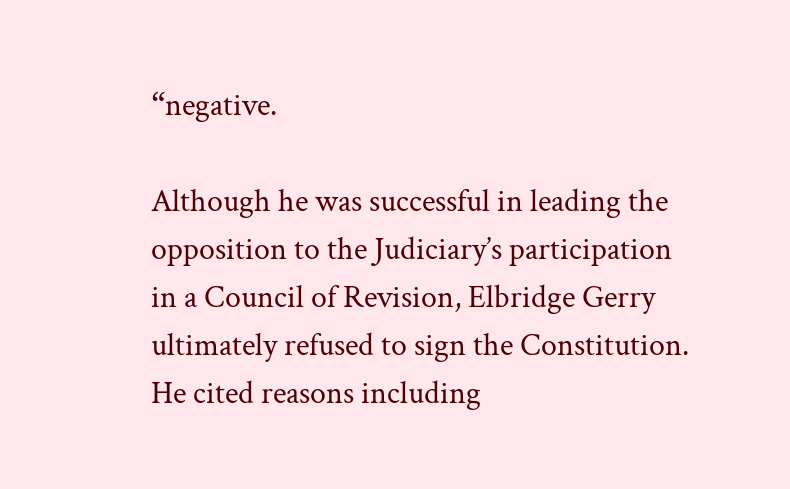“negative.

Although he was successful in leading the opposition to the Judiciary’s participation in a Council of Revision, Elbridge Gerry ultimately refused to sign the Constitution. He cited reasons including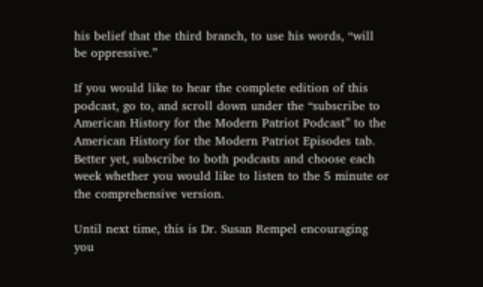his belief that the third branch, to use his words, “will be oppressive.”

If you would like to hear the complete edition of this podcast, go to, and scroll down under the “subscribe to American History for the Modern Patriot Podcast” to the American History for the Modern Patriot Episodes tab. Better yet, subscribe to both podcasts and choose each week whether you would like to listen to the 5 minute or the comprehensive version.

Until next time, this is Dr. Susan Rempel encouraging you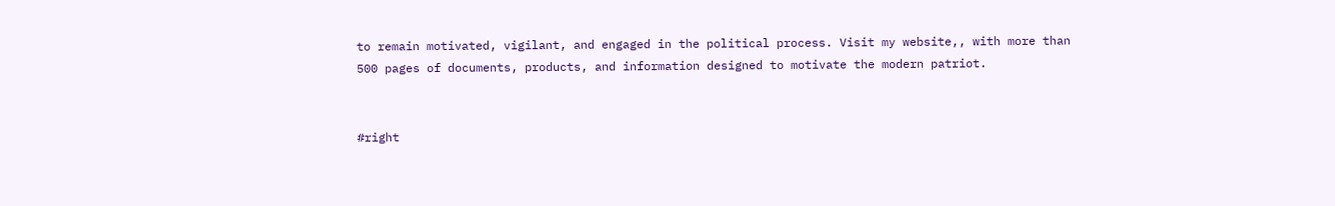to remain motivated, vigilant, and engaged in the political process. Visit my website,, with more than 500 pages of documents, products, and information designed to motivate the modern patriot.


#right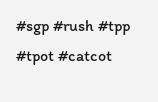#sgp #rush #tpp #tpot #catcot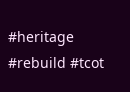#heritage #rebuild #tcot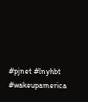#pjnet #lnyhbt #wakeupamerica